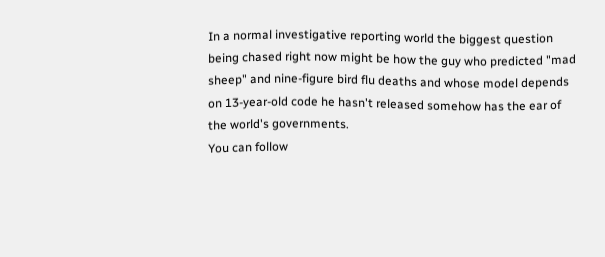In a normal investigative reporting world the biggest question being chased right now might be how the guy who predicted "mad sheep" and nine-figure bird flu deaths and whose model depends on 13-year-old code he hasn't released somehow has the ear of the world's governments.
You can follow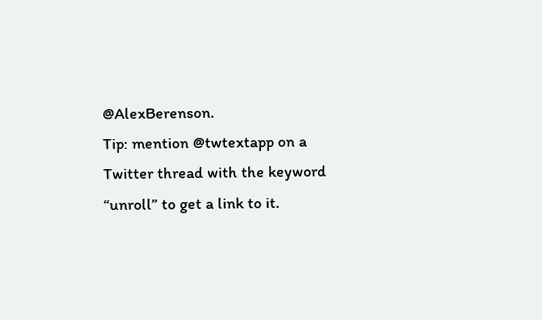@AlexBerenson.
Tip: mention @twtextapp on a Twitter thread with the keyword “unroll” to get a link to it.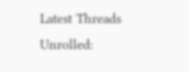Latest Threads Unrolled: